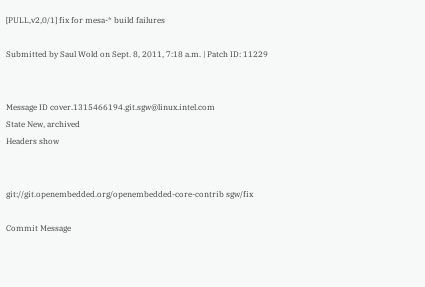[PULL,v2,0/1] fix for mesa-* build failures

Submitted by Saul Wold on Sept. 8, 2011, 7:18 a.m. | Patch ID: 11229


Message ID cover.1315466194.git.sgw@linux.intel.com
State New, archived
Headers show


git://git.openembedded.org/openembedded-core-contrib sgw/fix

Commit Message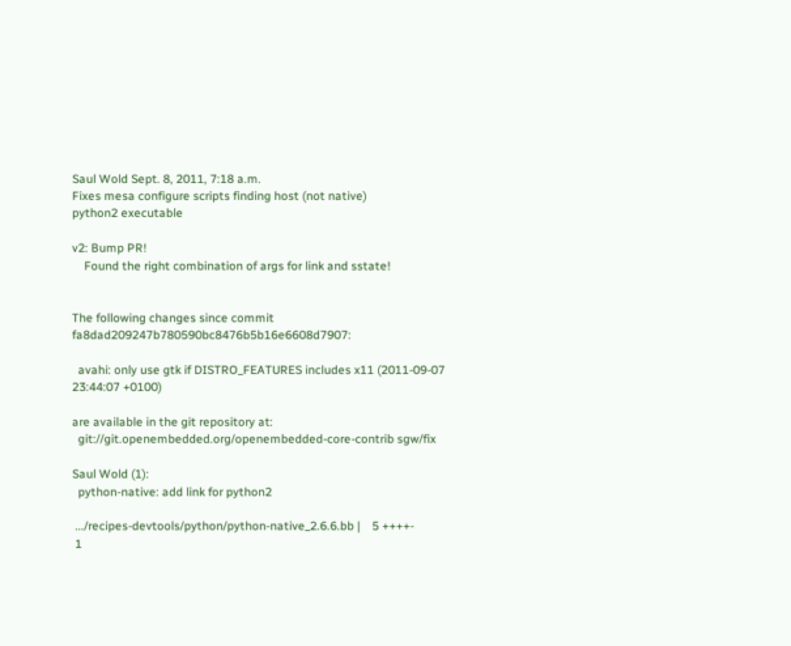Saul Wold Sept. 8, 2011, 7:18 a.m.
Fixes mesa configure scripts finding host (not native)
python2 executable

v2: Bump PR!
    Found the right combination of args for link and sstate!


The following changes since commit fa8dad209247b780590bc8476b5b16e6608d7907:

  avahi: only use gtk if DISTRO_FEATURES includes x11 (2011-09-07 23:44:07 +0100)

are available in the git repository at:
  git://git.openembedded.org/openembedded-core-contrib sgw/fix

Saul Wold (1):
  python-native: add link for python2

 .../recipes-devtools/python/python-native_2.6.6.bb |    5 ++++-
 1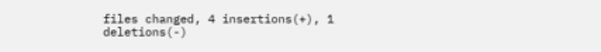files changed, 4 insertions(+), 1 deletions(-)